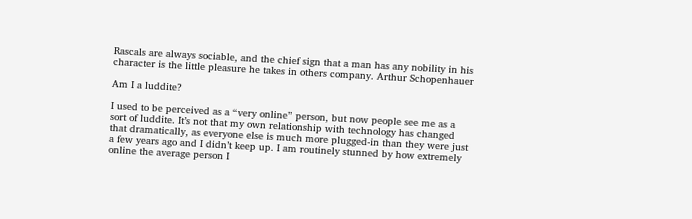Rascals are always sociable, and the chief sign that a man has any nobility in his character is the little pleasure he takes in others company. Arthur Schopenhauer

Am I a luddite?

I used to be perceived as a “very online” person, but now people see me as a sort of luddite. It’s not that my own relationship with technology has changed that dramatically, as everyone else is much more plugged-in than they were just a few years ago and I didn’t keep up. I am routinely stunned by how extremely online the average person I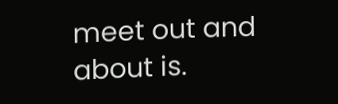meet out and about is.